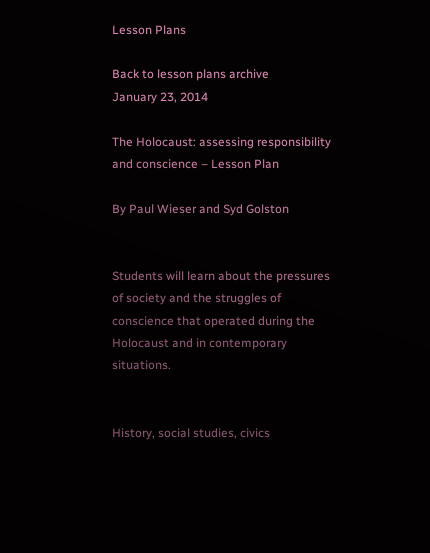Lesson Plans

Back to lesson plans archive
January 23, 2014

The Holocaust: assessing responsibility and conscience – Lesson Plan

By Paul Wieser and Syd Golston


Students will learn about the pressures of society and the struggles of conscience that operated during the Holocaust and in contemporary situations.


History, social studies, civics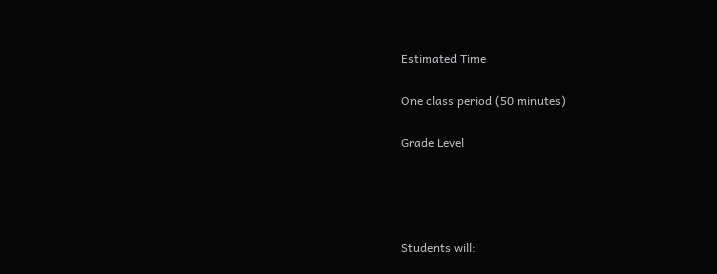Estimated Time

One class period (50 minutes)

Grade Level




Students will: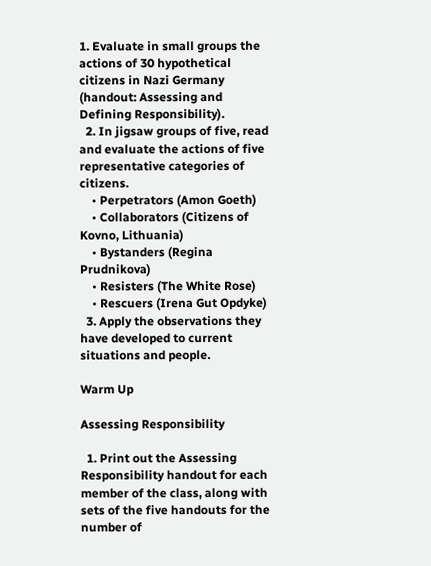1. Evaluate in small groups the actions of 30 hypothetical citizens in Nazi Germany (handout: Assessing and Defining Responsibility).
  2. In jigsaw groups of five, read and evaluate the actions of five representative categories of citizens.
    • Perpetrators (Amon Goeth)
    • Collaborators (Citizens of Kovno, Lithuania)
    • Bystanders (Regina Prudnikova)
    • Resisters (The White Rose)
    • Rescuers (Irena Gut Opdyke)
  3. Apply the observations they have developed to current situations and people.

Warm Up

Assessing Responsibility

  1. Print out the Assessing Responsibility handout for each member of the class, along with sets of the five handouts for the number of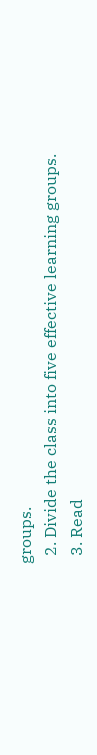groups.
  2. Divide the class into five effective learning groups.
  3. Read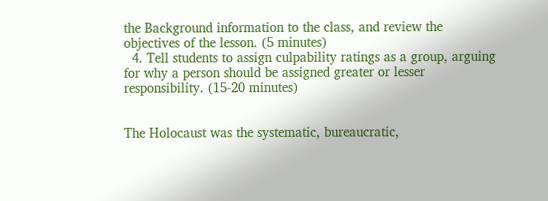the Background information to the class, and review the objectives of the lesson. (5 minutes)
  4. Tell students to assign culpability ratings as a group, arguing for why a person should be assigned greater or lesser responsibility. (15-20 minutes)


The Holocaust was the systematic, bureaucratic,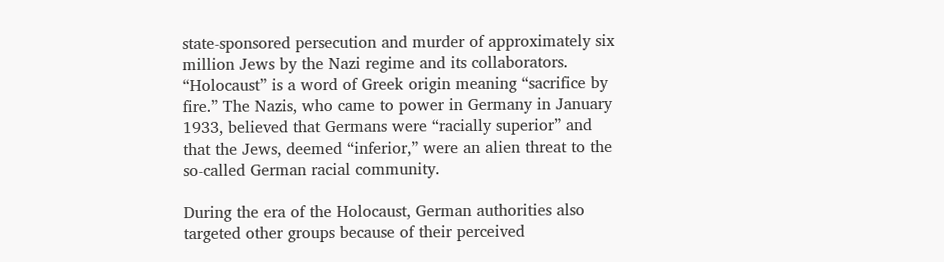state-sponsored persecution and murder of approximately six million Jews by the Nazi regime and its collaborators. “Holocaust” is a word of Greek origin meaning “sacrifice by fire.” The Nazis, who came to power in Germany in January 1933, believed that Germans were “racially superior” and that the Jews, deemed “inferior,” were an alien threat to the so-called German racial community.

During the era of the Holocaust, German authorities also targeted other groups because of their perceived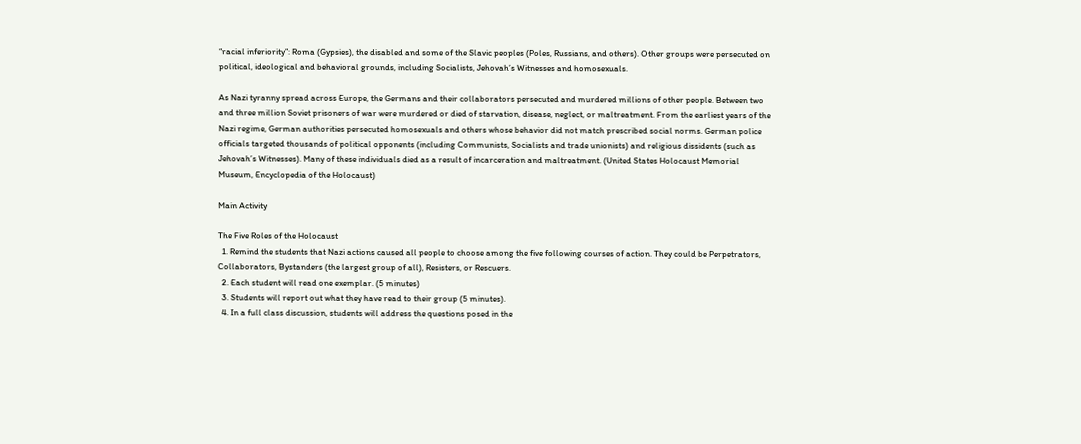“racial inferiority”: Roma (Gypsies), the disabled and some of the Slavic peoples (Poles, Russians, and others). Other groups were persecuted on political, ideological and behavioral grounds, including Socialists, Jehovah’s Witnesses and homosexuals.

As Nazi tyranny spread across Europe, the Germans and their collaborators persecuted and murdered millions of other people. Between two and three million Soviet prisoners of war were murdered or died of starvation, disease, neglect, or maltreatment. From the earliest years of the Nazi regime, German authorities persecuted homosexuals and others whose behavior did not match prescribed social norms. German police officials targeted thousands of political opponents (including Communists, Socialists and trade unionists) and religious dissidents (such as Jehovah’s Witnesses). Many of these individuals died as a result of incarceration and maltreatment. (United States Holocaust Memorial Museum, Encyclopedia of the Holocaust)

Main Activity

The Five Roles of the Holocaust
  1. Remind the students that Nazi actions caused all people to choose among the five following courses of action. They could be Perpetrators, Collaborators, Bystanders (the largest group of all), Resisters, or Rescuers.
  2. Each student will read one exemplar. (5 minutes)
  3. Students will report out what they have read to their group (5 minutes).
  4. In a full class discussion, students will address the questions posed in the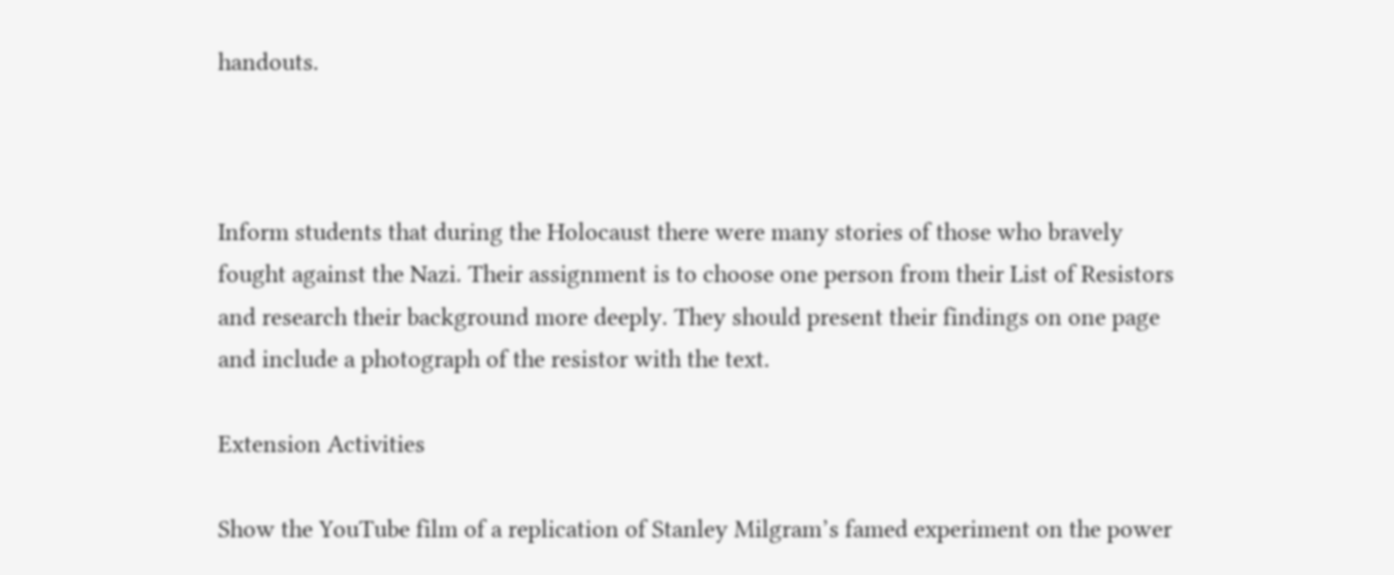handouts.



Inform students that during the Holocaust there were many stories of those who bravely fought against the Nazi. Their assignment is to choose one person from their List of Resistors and research their background more deeply. They should present their findings on one page and include a photograph of the resistor with the text.

Extension Activities

Show the YouTube film of a replication of Stanley Milgram’s famed experiment on the power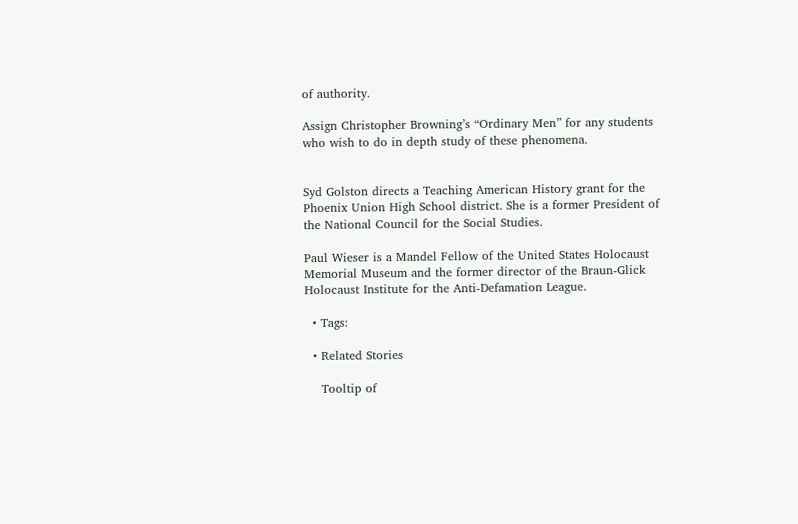of authority.

Assign Christopher Browning’s “Ordinary Men” for any students who wish to do in depth study of these phenomena.


Syd Golston directs a Teaching American History grant for the Phoenix Union High School district. She is a former President of the National Council for the Social Studies.

Paul Wieser is a Mandel Fellow of the United States Holocaust Memorial Museum and the former director of the Braun-Glick Holocaust Institute for the Anti-Defamation League.

  • Tags:

  • Related Stories

    Tooltip of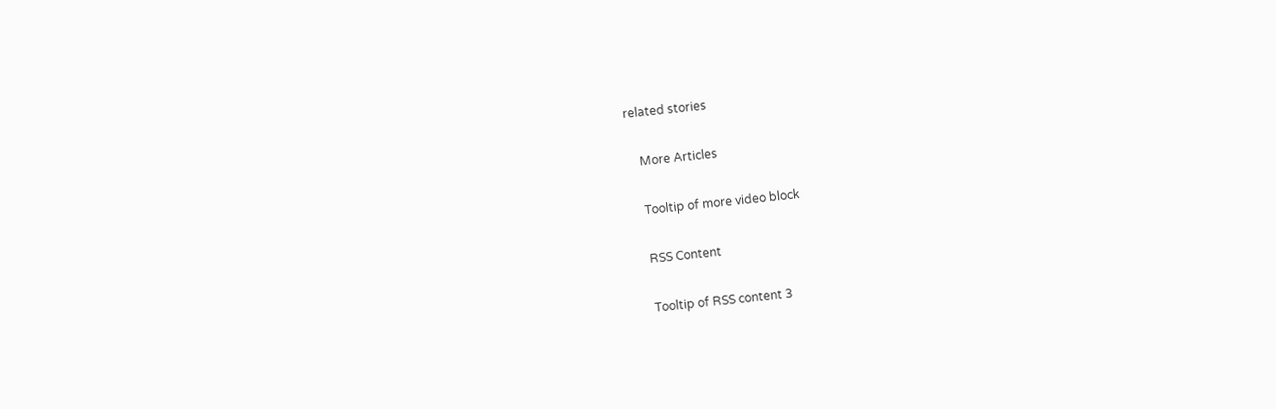related stories

    More Articles

    Tooltip of more video block

    RSS Content

    Tooltip of RSS content 3